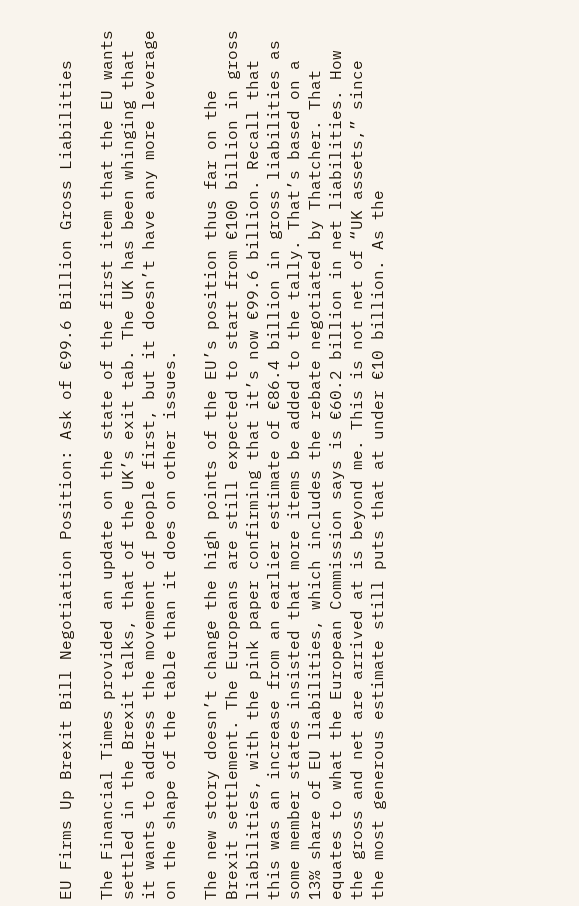EU Firms Up Brexit Bill Negotiation Position: Ask of €99.6 Billion Gross Liabilities

The Financial Times provided an update on the state of the first item that the EU wants settled in the Brexit talks, that of the UK’s exit tab. The UK has been whinging that it wants to address the movement of people first, but it doesn’t have any more leverage on the shape of the table than it does on other issues.

The new story doesn’t change the high points of the EU’s position thus far on the Brexit settlement. The Europeans are still expected to start from €100 billion in gross liabilities, with the pink paper confirming that it’s now €99.6 billion. Recall that this was an increase from an earlier estimate of €86.4 billion in gross liabilities as some member states insisted that more items be added to the tally. That’s based on a 13% share of EU liabilities, which includes the rebate negotiated by Thatcher. That equates to what the European Commission says is €60.2 billion in net liabilities. How the gross and net are arrived at is beyond me. This is not net of “UK assets,” since the most generous estimate still puts that at under €10 billion. As the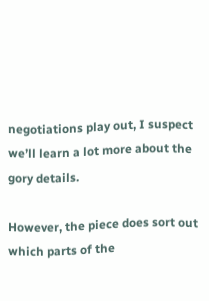negotiations play out, I suspect we’ll learn a lot more about the gory details.

However, the piece does sort out which parts of the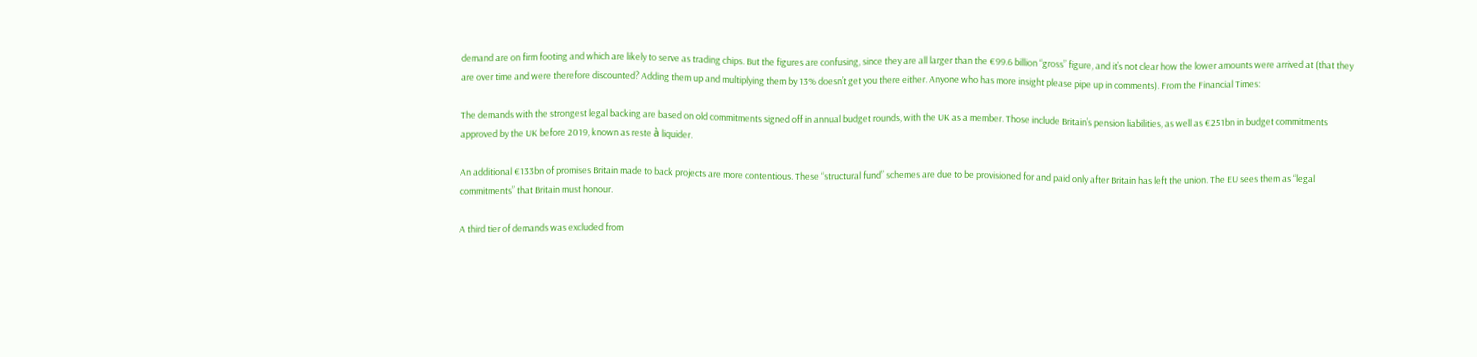demand are on firm footing and which are likely to serve as trading chips. But the figures are confusing, since they are all larger than the €99.6 billion “gross” figure, and it’s not clear how the lower amounts were arrived at (that they are over time and were therefore discounted? Adding them up and multiplying them by 13% doesn’t get you there either. Anyone who has more insight please pipe up in comments). From the Financial Times:

The demands with the strongest legal backing are based on old commitments signed off in annual budget rounds, with the UK as a member. Those include Britain’s pension liabilities, as well as €251bn in budget commitments approved by the UK before 2019, known as reste à liquider.

An additional €133bn of promises Britain made to back projects are more contentious. These “structural fund” schemes are due to be provisioned for and paid only after Britain has left the union. The EU sees them as “legal commitments” that Britain must honour.

A third tier of demands was excluded from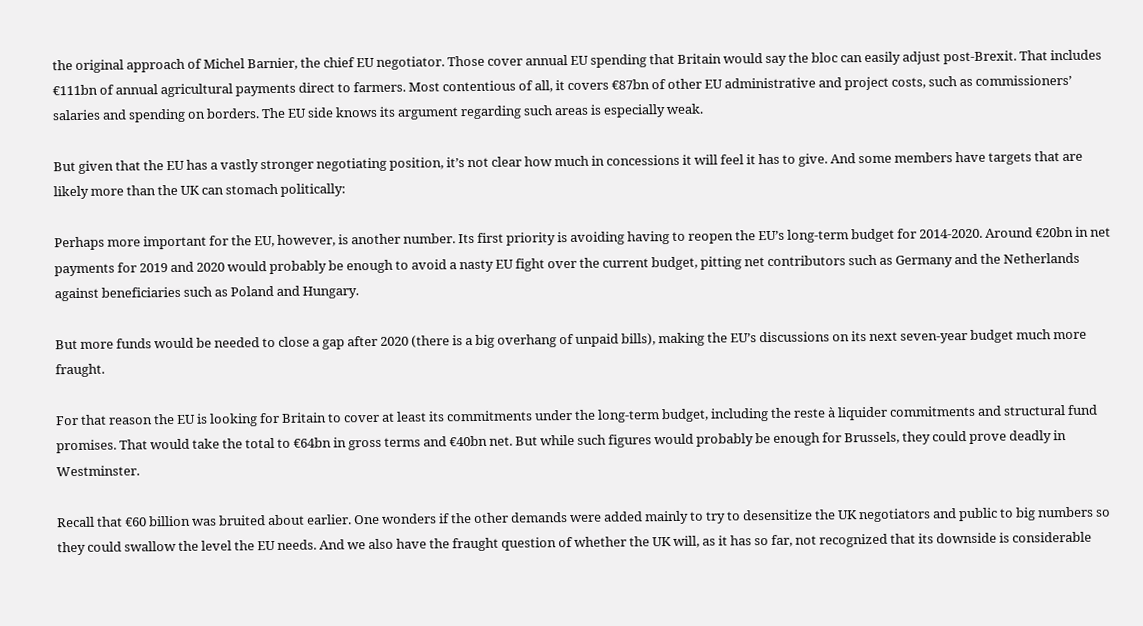the original approach of Michel Barnier, the chief EU negotiator. Those cover annual EU spending that Britain would say the bloc can easily adjust post-Brexit. That includes €111bn of annual agricultural payments direct to farmers. Most contentious of all, it covers €87bn of other EU administrative and project costs, such as commissioners’ salaries and spending on borders. The EU side knows its argument regarding such areas is especially weak.

But given that the EU has a vastly stronger negotiating position, it’s not clear how much in concessions it will feel it has to give. And some members have targets that are likely more than the UK can stomach politically:

Perhaps more important for the EU, however, is another number. Its first priority is avoiding having to reopen the EU’s long-term budget for 2014-2020. Around €20bn in net payments for 2019 and 2020 would probably be enough to avoid a nasty EU fight over the current budget, pitting net contributors such as Germany and the Netherlands against beneficiaries such as Poland and Hungary.

But more funds would be needed to close a gap after 2020 (there is a big overhang of unpaid bills), making the EU’s discussions on its next seven-year budget much more fraught.

For that reason the EU is looking for Britain to cover at least its commitments under the long-term budget, including the reste à liquider commitments and structural fund promises. That would take the total to €64bn in gross terms and €40bn net. But while such figures would probably be enough for Brussels, they could prove deadly in Westminster.

Recall that €60 billion was bruited about earlier. One wonders if the other demands were added mainly to try to desensitize the UK negotiators and public to big numbers so they could swallow the level the EU needs. And we also have the fraught question of whether the UK will, as it has so far, not recognized that its downside is considerable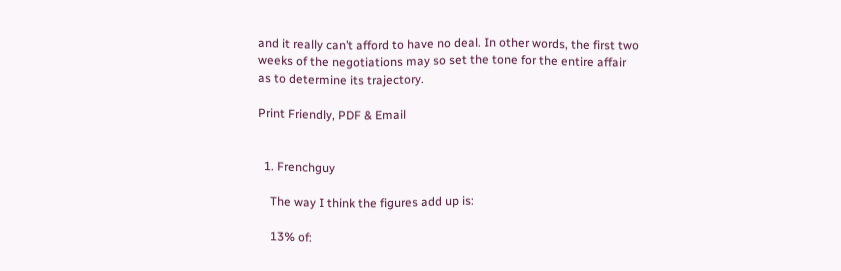and it really can’t afford to have no deal. In other words, the first two weeks of the negotiations may so set the tone for the entire affair as to determine its trajectory.

Print Friendly, PDF & Email


  1. Frenchguy

    The way I think the figures add up is:

    13% of: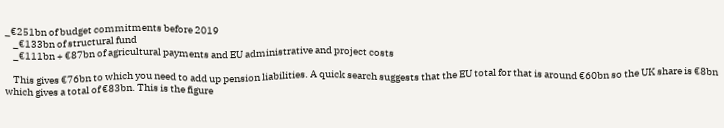_€251bn of budget commitments before 2019
    _€133bn of structural fund
    _€111bn + €87bn of agricultural payments and EU administrative and project costs

    This gives €76bn to which you need to add up pension liabilities. A quick search suggests that the EU total for that is around €60bn so the UK share is €8bn which gives a total of €83bn. This is the figure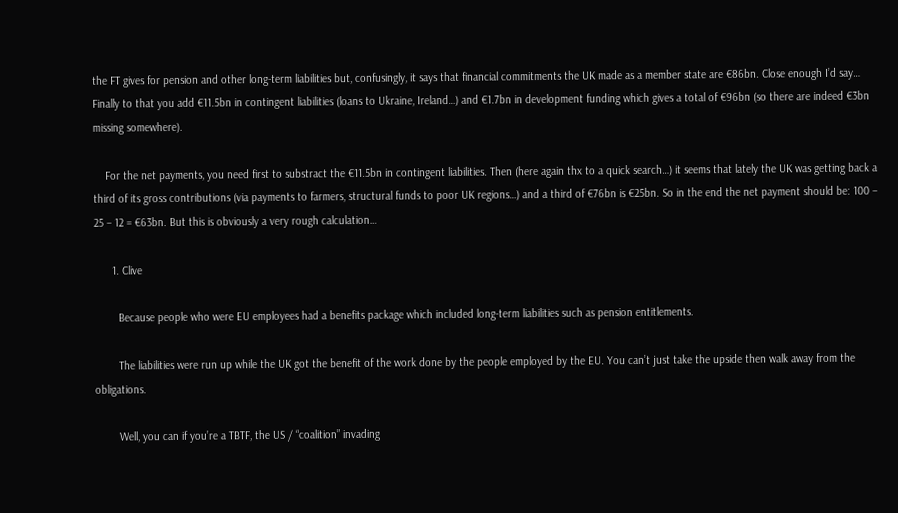the FT gives for pension and other long-term liabilities but, confusingly, it says that financial commitments the UK made as a member state are €86bn. Close enough I’d say… Finally to that you add €11.5bn in contingent liabilities (loans to Ukraine, Ireland…) and €1.7bn in development funding which gives a total of €96bn (so there are indeed €3bn missing somewhere).

    For the net payments, you need first to substract the €11.5bn in contingent liabilities. Then (here again thx to a quick search…) it seems that lately the UK was getting back a third of its gross contributions (via payments to farmers, structural funds to poor UK regions…) and a third of €76bn is €25bn. So in the end the net payment should be: 100 – 25 – 12 = €63bn. But this is obviously a very rough calculation…

      1. Clive

        Because people who were EU employees had a benefits package which included long-term liabilities such as pension entitlements.

        The liabilities were run up while the UK got the benefit of the work done by the people employed by the EU. You can’t just take the upside then walk away from the obligations.

        Well, you can if you’re a TBTF, the US / “coalition” invading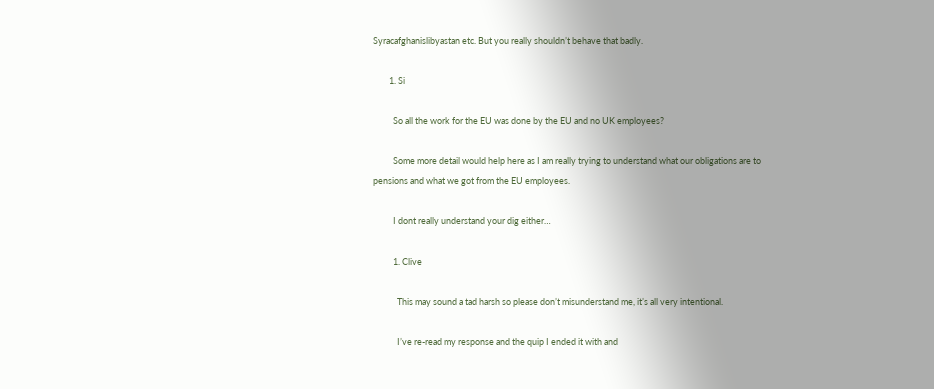Syracafghanislibyastan etc. But you really shouldn’t behave that badly.

        1. Si

          So all the work for the EU was done by the EU and no UK employees?

          Some more detail would help here as I am really trying to understand what our obligations are to pensions and what we got from the EU employees.

          I dont really understand your dig either…

          1. Clive

            This may sound a tad harsh so please don’t misunderstand me, it’s all very intentional.

            I’ve re-read my response and the quip I ended it with and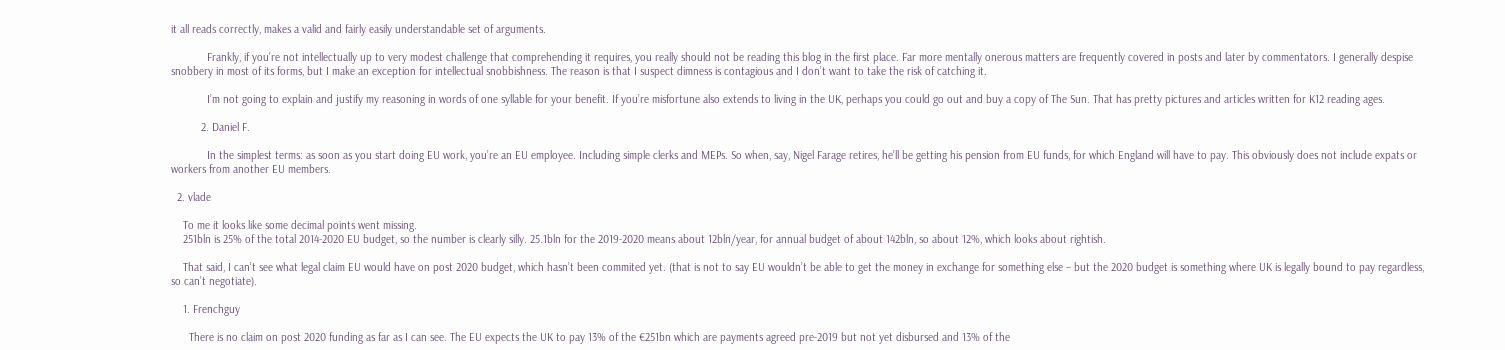it all reads correctly, makes a valid and fairly easily understandable set of arguments.

            Frankly, if you’re not intellectually up to very modest challenge that comprehending it requires, you really should not be reading this blog in the first place. Far more mentally onerous matters are frequently covered in posts and later by commentators. I generally despise snobbery in most of its forms, but I make an exception for intellectual snobbishness. The reason is that I suspect dimness is contagious and I don’t want to take the risk of catching it.

            I’m not going to explain and justify my reasoning in words of one syllable for your benefit. If you’re misfortune also extends to living in the UK, perhaps you could go out and buy a copy of The Sun. That has pretty pictures and articles written for K12 reading ages.

          2. Daniel F.

            In the simplest terms: as soon as you start doing EU work, you’re an EU employee. Including simple clerks and MEPs. So when, say, Nigel Farage retires, he’ll be getting his pension from EU funds, for which England will have to pay. This obviously does not include expats or workers from another EU members.

  2. vlade

    To me it looks like some decimal points went missing.
    251bln is 25% of the total 2014-2020 EU budget, so the number is clearly silly. 25.1bln for the 2019-2020 means about 12bln/year, for annual budget of about 142bln, so about 12%, which looks about rightish.

    That said, I can’t see what legal claim EU would have on post 2020 budget, which hasn’t been commited yet. (that is not to say EU wouldn’t be able to get the money in exchange for something else – but the 2020 budget is something where UK is legally bound to pay regardless, so can’t negotiate).

    1. Frenchguy

      There is no claim on post 2020 funding as far as I can see. The EU expects the UK to pay 13% of the €251bn which are payments agreed pre-2019 but not yet disbursed and 13% of the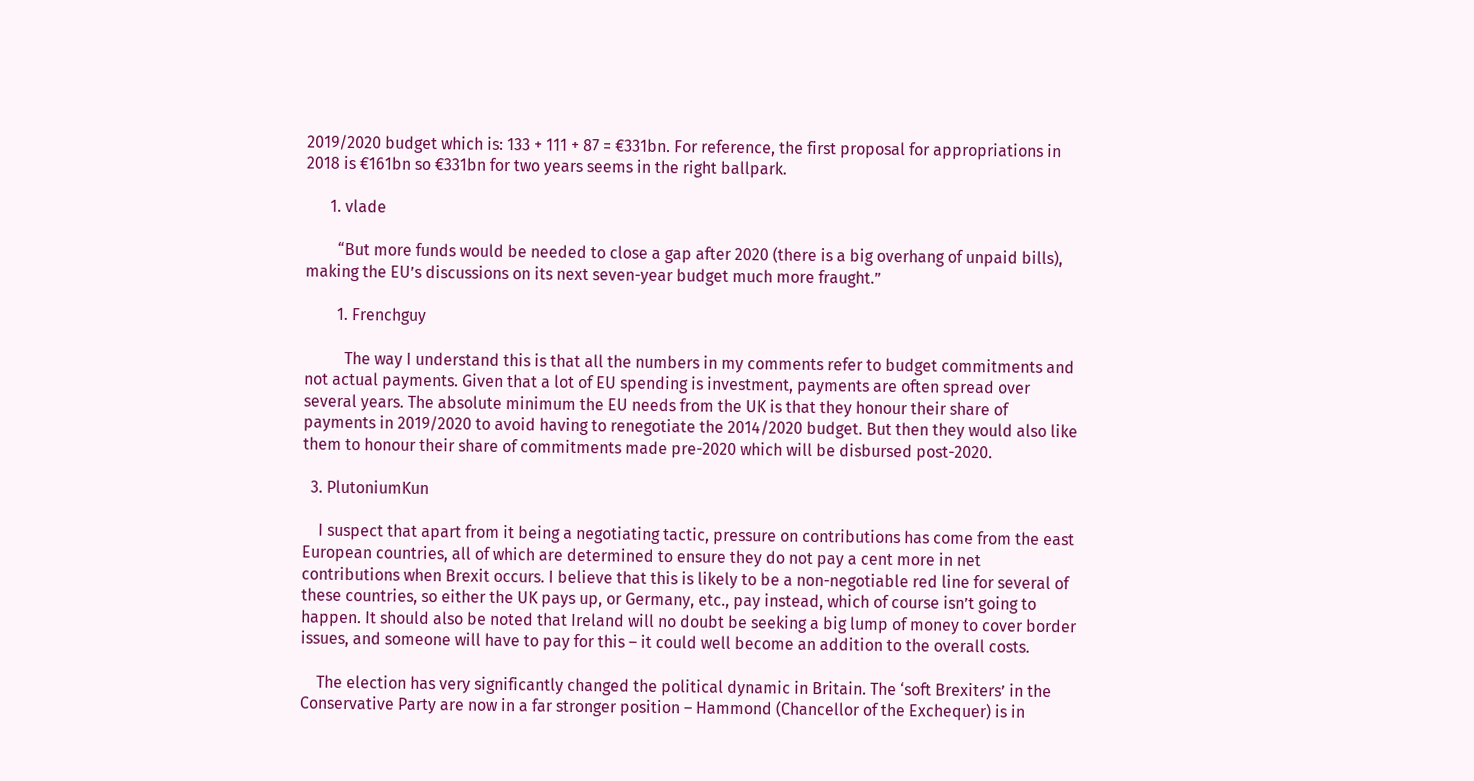2019/2020 budget which is: 133 + 111 + 87 = €331bn. For reference, the first proposal for appropriations in 2018 is €161bn so €331bn for two years seems in the right ballpark.

      1. vlade

        “But more funds would be needed to close a gap after 2020 (there is a big overhang of unpaid bills), making the EU’s discussions on its next seven-year budget much more fraught.”

        1. Frenchguy

          The way I understand this is that all the numbers in my comments refer to budget commitments and not actual payments. Given that a lot of EU spending is investment, payments are often spread over several years. The absolute minimum the EU needs from the UK is that they honour their share of payments in 2019/2020 to avoid having to renegotiate the 2014/2020 budget. But then they would also like them to honour their share of commitments made pre-2020 which will be disbursed post-2020.

  3. PlutoniumKun

    I suspect that apart from it being a negotiating tactic, pressure on contributions has come from the east European countries, all of which are determined to ensure they do not pay a cent more in net contributions when Brexit occurs. I believe that this is likely to be a non-negotiable red line for several of these countries, so either the UK pays up, or Germany, etc., pay instead, which of course isn’t going to happen. It should also be noted that Ireland will no doubt be seeking a big lump of money to cover border issues, and someone will have to pay for this – it could well become an addition to the overall costs.

    The election has very significantly changed the political dynamic in Britain. The ‘soft Brexiters’ in the Conservative Party are now in a far stronger position – Hammond (Chancellor of the Exchequer) is in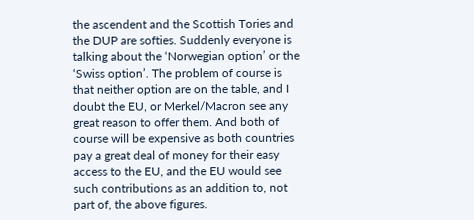the ascendent and the Scottish Tories and the DUP are softies. Suddenly everyone is talking about the ‘Norwegian option’ or the ‘Swiss option’. The problem of course is that neither option are on the table, and I doubt the EU, or Merkel/Macron see any great reason to offer them. And both of course will be expensive as both countries pay a great deal of money for their easy access to the EU, and the EU would see such contributions as an addition to, not part of, the above figures.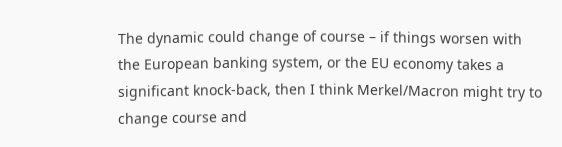The dynamic could change of course – if things worsen with the European banking system, or the EU economy takes a significant knock-back, then I think Merkel/Macron might try to change course and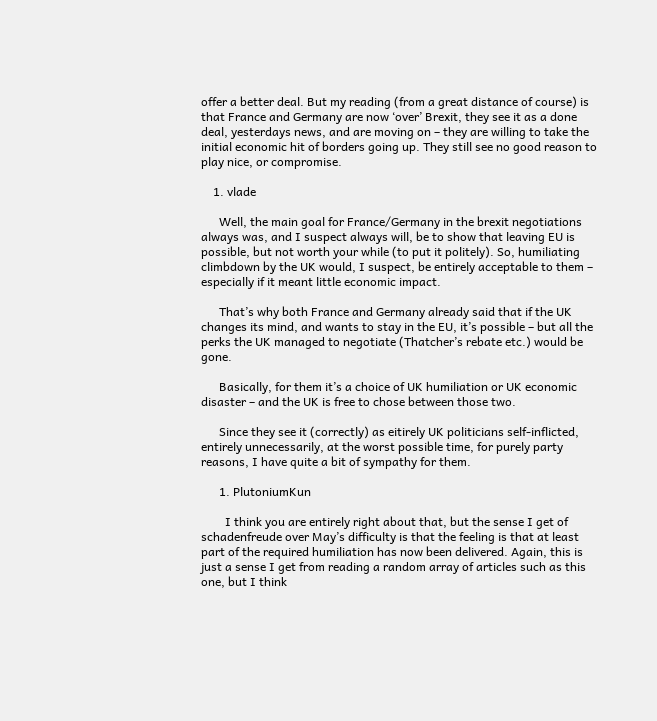offer a better deal. But my reading (from a great distance of course) is that France and Germany are now ‘over’ Brexit, they see it as a done deal, yesterdays news, and are moving on – they are willing to take the initial economic hit of borders going up. They still see no good reason to play nice, or compromise.

    1. vlade

      Well, the main goal for France/Germany in the brexit negotiations always was, and I suspect always will, be to show that leaving EU is possible, but not worth your while (to put it politely). So, humiliating climbdown by the UK would, I suspect, be entirely acceptable to them – especially if it meant little economic impact.

      That’s why both France and Germany already said that if the UK changes its mind, and wants to stay in the EU, it’s possible – but all the perks the UK managed to negotiate (Thatcher’s rebate etc.) would be gone.

      Basically, for them it’s a choice of UK humiliation or UK economic disaster – and the UK is free to chose between those two.

      Since they see it (correctly) as eitirely UK politicians self-inflicted, entirely unnecessarily, at the worst possible time, for purely party reasons, I have quite a bit of sympathy for them.

      1. PlutoniumKun

        I think you are entirely right about that, but the sense I get of schadenfreude over May’s difficulty is that the feeling is that at least part of the required humiliation has now been delivered. Again, this is just a sense I get from reading a random array of articles such as this one, but I think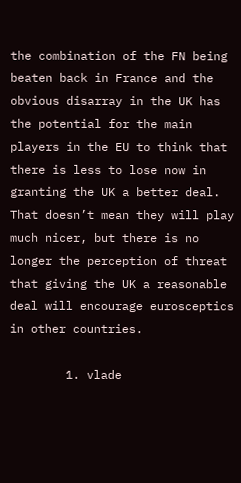the combination of the FN being beaten back in France and the obvious disarray in the UK has the potential for the main players in the EU to think that there is less to lose now in granting the UK a better deal. That doesn’t mean they will play much nicer, but there is no longer the perception of threat that giving the UK a reasonable deal will encourage eurosceptics in other countries.

        1. vlade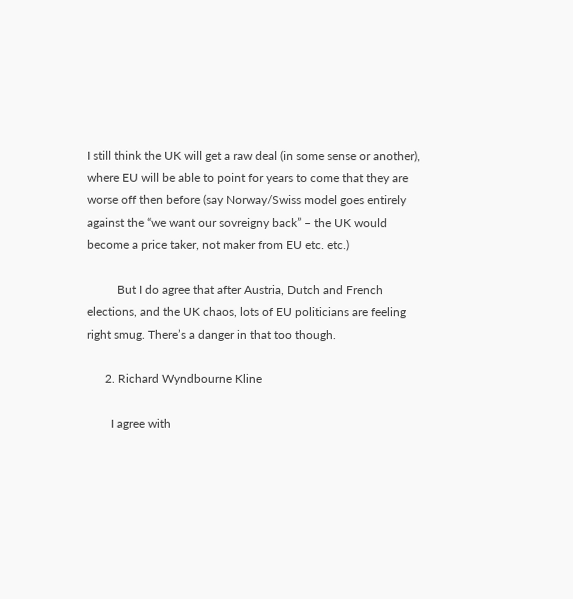I still think the UK will get a raw deal (in some sense or another), where EU will be able to point for years to come that they are worse off then before (say Norway/Swiss model goes entirely against the “we want our sovreigny back” – the UK would become a price taker, not maker from EU etc. etc.)

          But I do agree that after Austria, Dutch and French elections, and the UK chaos, lots of EU politicians are feeling right smug. There’s a danger in that too though.

      2. Richard Wyndbourne Kline

        I agree with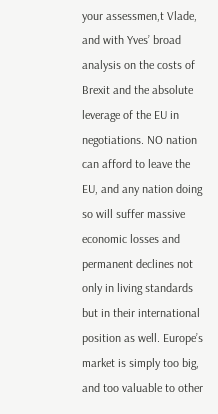your assessmen,t Vlade, and with Yves’ broad analysis on the costs of Brexit and the absolute leverage of the EU in negotiations. NO nation can afford to leave the EU, and any nation doing so will suffer massive economic losses and permanent declines not only in living standards but in their international position as well. Europe’s market is simply too big, and too valuable to other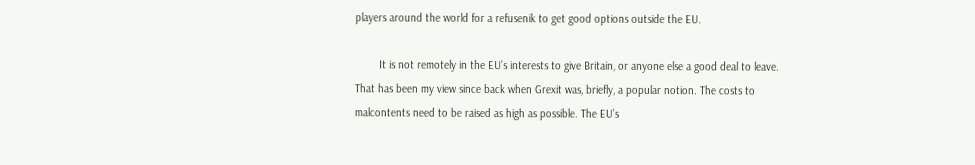players around the world for a refusenik to get good options outside the EU.

        It is not remotely in the EU’s interests to give Britain, or anyone else a good deal to leave. That has been my view since back when Grexit was, briefly, a popular notion. The costs to malcontents need to be raised as high as possible. The EU’s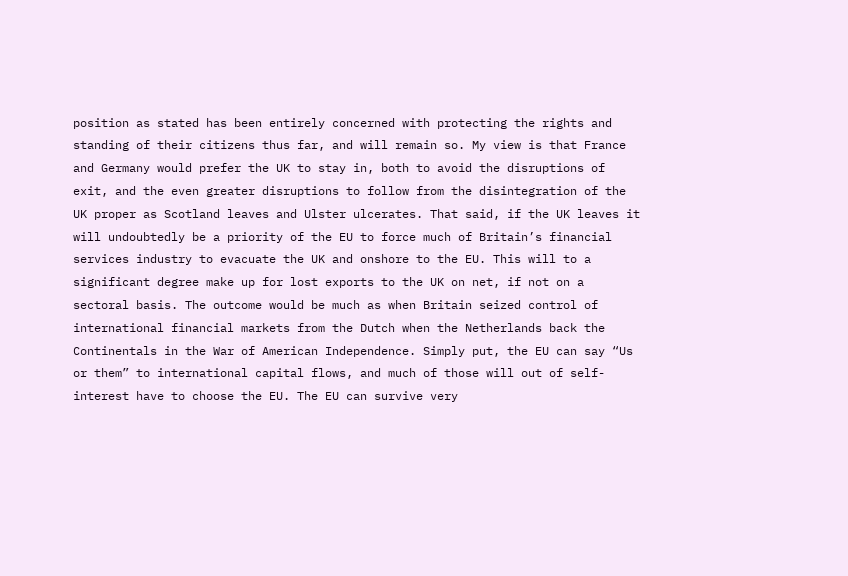position as stated has been entirely concerned with protecting the rights and standing of their citizens thus far, and will remain so. My view is that France and Germany would prefer the UK to stay in, both to avoid the disruptions of exit, and the even greater disruptions to follow from the disintegration of the UK proper as Scotland leaves and Ulster ulcerates. That said, if the UK leaves it will undoubtedly be a priority of the EU to force much of Britain’s financial services industry to evacuate the UK and onshore to the EU. This will to a significant degree make up for lost exports to the UK on net, if not on a sectoral basis. The outcome would be much as when Britain seized control of international financial markets from the Dutch when the Netherlands back the Continentals in the War of American Independence. Simply put, the EU can say “Us or them” to international capital flows, and much of those will out of self-interest have to choose the EU. The EU can survive very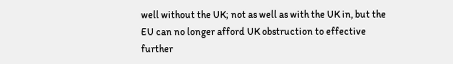well without the UK; not as well as with the UK in, but the EU can no longer afford UK obstruction to effective further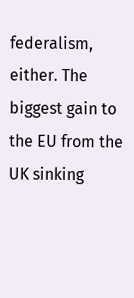federalism, either. The biggest gain to the EU from the UK sinking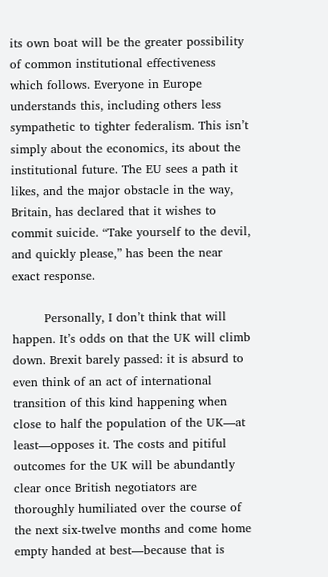its own boat will be the greater possibility of common institutional effectiveness which follows. Everyone in Europe understands this, including others less sympathetic to tighter federalism. This isn’t simply about the economics, its about the institutional future. The EU sees a path it likes, and the major obstacle in the way, Britain, has declared that it wishes to commit suicide. “Take yourself to the devil, and quickly please,” has been the near exact response.

        Personally, I don’t think that will happen. It’s odds on that the UK will climb down. Brexit barely passed: it is absurd to even think of an act of international transition of this kind happening when close to half the population of the UK—at least—opposes it. The costs and pitiful outcomes for the UK will be abundantly clear once British negotiators are thoroughly humiliated over the course of the next six-twelve months and come home empty handed at best—because that is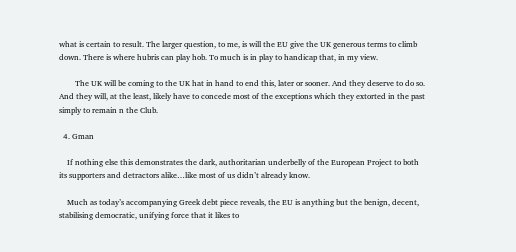what is certain to result. The larger question, to me, is will the EU give the UK generous terms to climb down. There is where hubris can play hob. To much is in play to handicap that, in my view.

        The UK will be coming to the UK hat in hand to end this, later or sooner. And they deserve to do so. And they will, at the least, likely have to concede most of the exceptions which they extorted in the past simply to remain n the Club.

  4. Gman

    If nothing else this demonstrates the dark, authoritarian underbelly of the European Project to both its supporters and detractors alike…like most of us didn’t already know.

    Much as today’s accompanying Greek debt piece reveals, the EU is anything but the benign, decent, stabilising democratic, unifying force that it likes to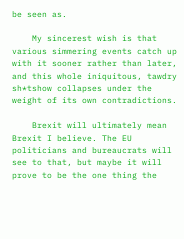be seen as.

    My sincerest wish is that various simmering events catch up with it sooner rather than later, and this whole iniquitous, tawdry sh*tshow collapses under the weight of its own contradictions.

    Brexit will ultimately mean Brexit I believe. The EU politicians and bureaucrats will see to that, but maybe it will prove to be the one thing the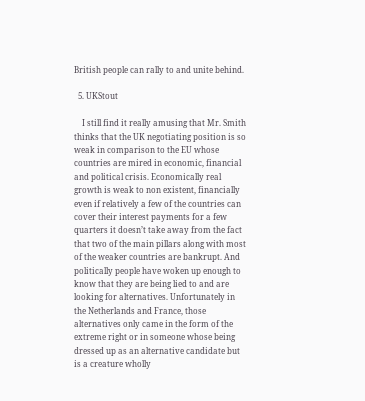British people can rally to and unite behind.

  5. UKStout

    I still find it really amusing that Mr. Smith thinks that the UK negotiating position is so weak in comparison to the EU whose countries are mired in economic, financial and political crisis. Economically real growth is weak to non existent, financially even if relatively a few of the countries can cover their interest payments for a few quarters it doesn’t take away from the fact that two of the main pillars along with most of the weaker countries are bankrupt. And politically people have woken up enough to know that they are being lied to and are looking for alternatives. Unfortunately in the Netherlands and France, those alternatives only came in the form of the extreme right or in someone whose being dressed up as an alternative candidate but is a creature wholly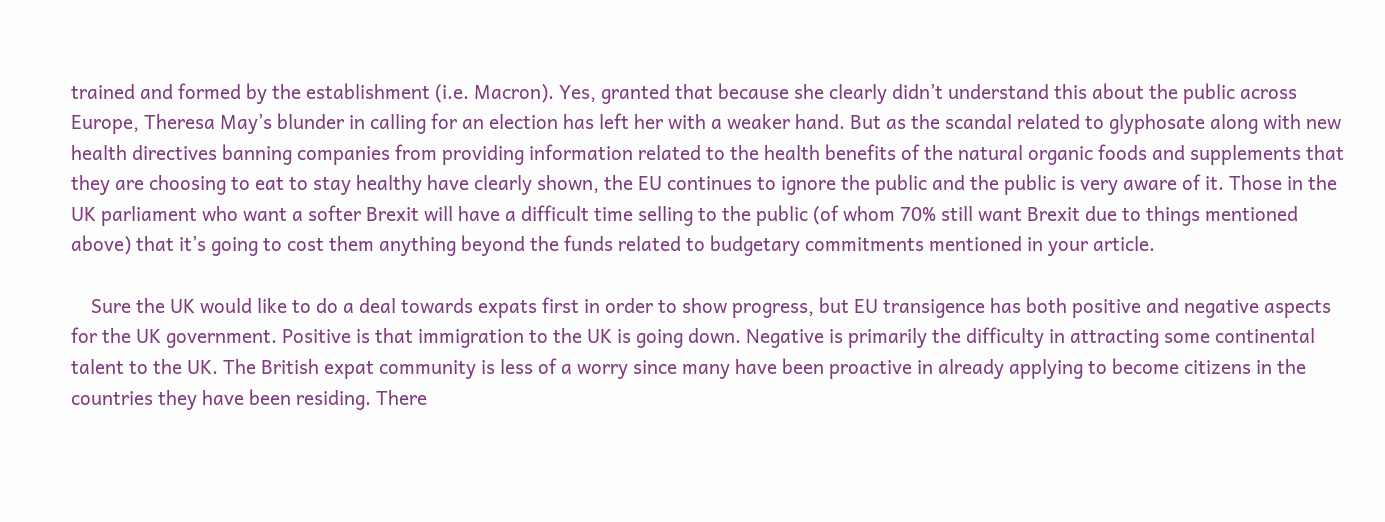trained and formed by the establishment (i.e. Macron). Yes, granted that because she clearly didn’t understand this about the public across Europe, Theresa May’s blunder in calling for an election has left her with a weaker hand. But as the scandal related to glyphosate along with new health directives banning companies from providing information related to the health benefits of the natural organic foods and supplements that they are choosing to eat to stay healthy have clearly shown, the EU continues to ignore the public and the public is very aware of it. Those in the UK parliament who want a softer Brexit will have a difficult time selling to the public (of whom 70% still want Brexit due to things mentioned above) that it’s going to cost them anything beyond the funds related to budgetary commitments mentioned in your article.

    Sure the UK would like to do a deal towards expats first in order to show progress, but EU transigence has both positive and negative aspects for the UK government. Positive is that immigration to the UK is going down. Negative is primarily the difficulty in attracting some continental talent to the UK. The British expat community is less of a worry since many have been proactive in already applying to become citizens in the countries they have been residing. There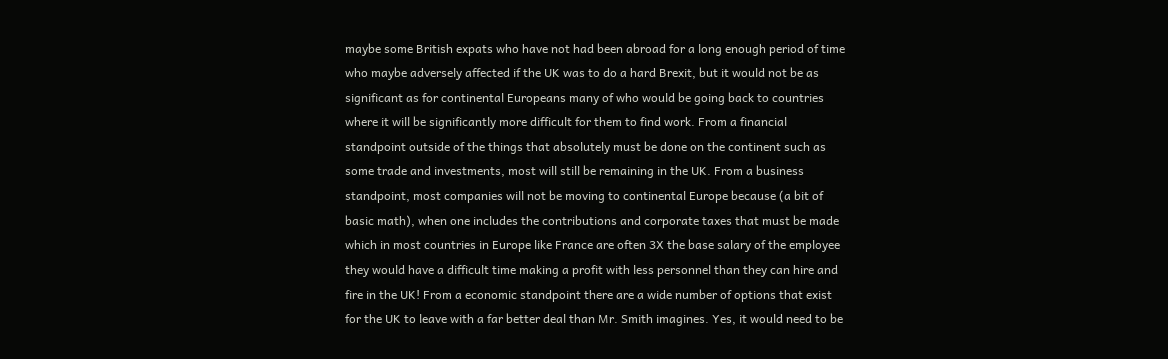maybe some British expats who have not had been abroad for a long enough period of time who maybe adversely affected if the UK was to do a hard Brexit, but it would not be as significant as for continental Europeans many of who would be going back to countries where it will be significantly more difficult for them to find work. From a financial standpoint outside of the things that absolutely must be done on the continent such as some trade and investments, most will still be remaining in the UK. From a business standpoint, most companies will not be moving to continental Europe because (a bit of basic math), when one includes the contributions and corporate taxes that must be made which in most countries in Europe like France are often 3X the base salary of the employee they would have a difficult time making a profit with less personnel than they can hire and fire in the UK! From a economic standpoint there are a wide number of options that exist for the UK to leave with a far better deal than Mr. Smith imagines. Yes, it would need to be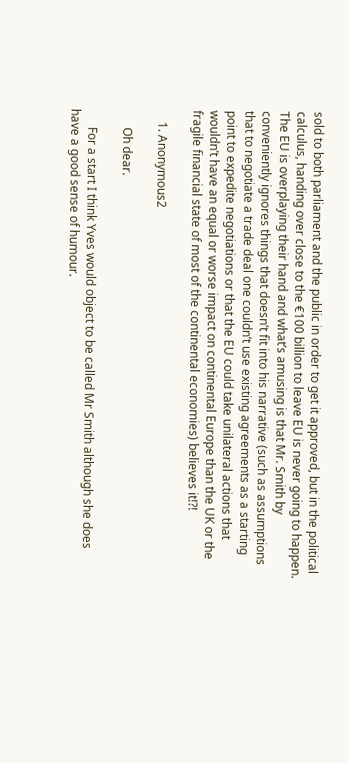sold to both parliament and the public in order to get it approved, but in the political calculus, handing over close to the €100 billion to leave EU is never going to happen. The EU is overplaying their hand and what’s amusing is that Mr. Smith by conveniently ignores things that doesn’t fit into his narrative (such as assumptions that to negotiate a trade deal one couldn’t use existing agreements as a starting point to expedite negotiations or that the EU could take unilateral actions that wouldn’t have an equal or worse impact on continental Europe than the UK or the fragile financial state of most of the continental economies) believes it!?!

    1. Anonymous2

      Oh dear.

      For a start I think Yves would object to be called Mr Smith although she does have a good sense of humour.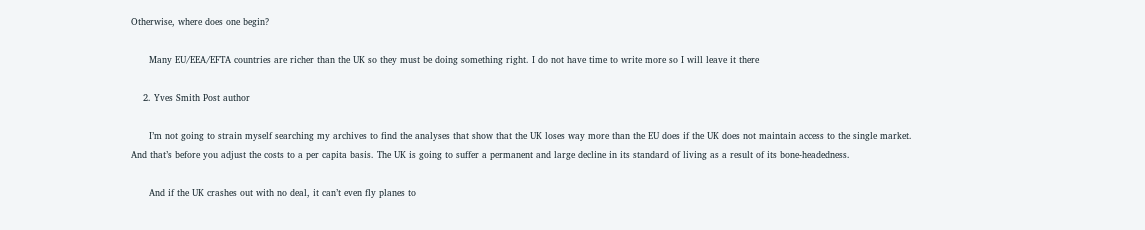Otherwise, where does one begin?

      Many EU/EEA/EFTA countries are richer than the UK so they must be doing something right. I do not have time to write more so I will leave it there

    2. Yves Smith Post author

      I’m not going to strain myself searching my archives to find the analyses that show that the UK loses way more than the EU does if the UK does not maintain access to the single market. And that’s before you adjust the costs to a per capita basis. The UK is going to suffer a permanent and large decline in its standard of living as a result of its bone-headedness.

      And if the UK crashes out with no deal, it can’t even fly planes to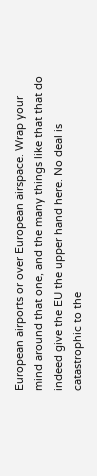European airports or over European airspace. Wrap your mind around that one, and the many things like that that do indeed give the EU the upper hand here. No deal is catastrophic to the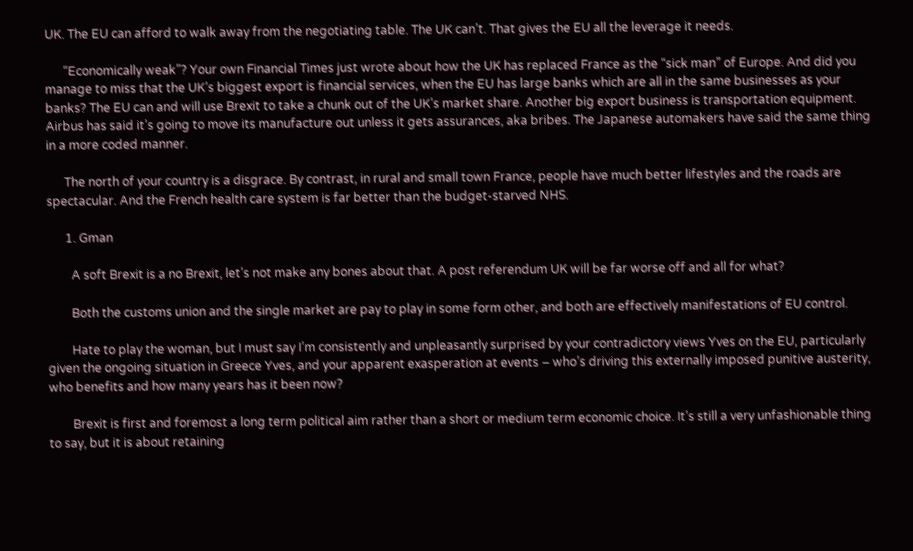UK. The EU can afford to walk away from the negotiating table. The UK can’t. That gives the EU all the leverage it needs.

      “Economically weak”? Your own Financial Times just wrote about how the UK has replaced France as the “sick man” of Europe. And did you manage to miss that the UK’s biggest export is financial services, when the EU has large banks which are all in the same businesses as your banks? The EU can and will use Brexit to take a chunk out of the UK’s market share. Another big export business is transportation equipment. Airbus has said it’s going to move its manufacture out unless it gets assurances, aka bribes. The Japanese automakers have said the same thing in a more coded manner.

      The north of your country is a disgrace. By contrast, in rural and small town France, people have much better lifestyles and the roads are spectacular. And the French health care system is far better than the budget-starved NHS.

      1. Gman

        A soft Brexit is a no Brexit, let’s not make any bones about that. A post referendum UK will be far worse off and all for what?

        Both the customs union and the single market are pay to play in some form other, and both are effectively manifestations of EU control.

        Hate to play the woman, but I must say I’m consistently and unpleasantly surprised by your contradictory views Yves on the EU, particularly given the ongoing situation in Greece Yves, and your apparent exasperation at events – who’s driving this externally imposed punitive austerity, who benefits and how many years has it been now?

        Brexit is first and foremost a long term political aim rather than a short or medium term economic choice. It’s still a very unfashionable thing to say, but it is about retaining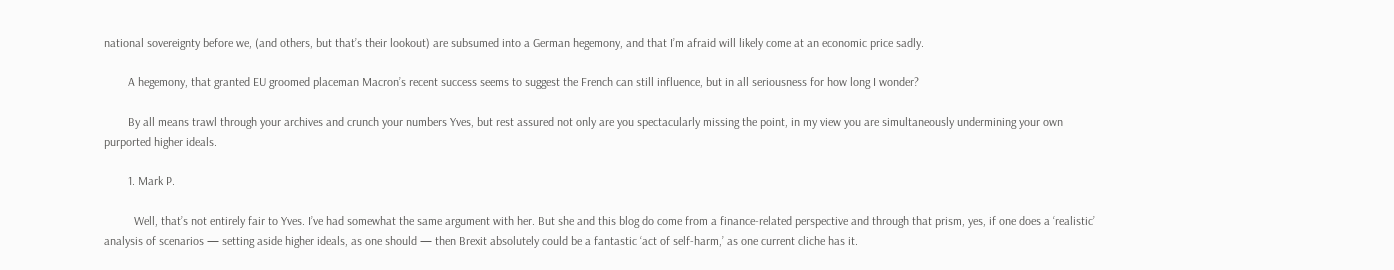national sovereignty before we, (and others, but that’s their lookout) are subsumed into a German hegemony, and that I’m afraid will likely come at an economic price sadly.

        A hegemony, that granted EU groomed placeman Macron’s recent success seems to suggest the French can still influence, but in all seriousness for how long I wonder?

        By all means trawl through your archives and crunch your numbers Yves, but rest assured not only are you spectacularly missing the point, in my view you are simultaneously undermining your own purported higher ideals.

        1. Mark P.

          Well, that’s not entirely fair to Yves. I’ve had somewhat the same argument with her. But she and this blog do come from a finance-related perspective and through that prism, yes, if one does a ‘realistic’ analysis of scenarios — setting aside higher ideals, as one should — then Brexit absolutely could be a fantastic ‘act of self-harm,’ as one current cliche has it.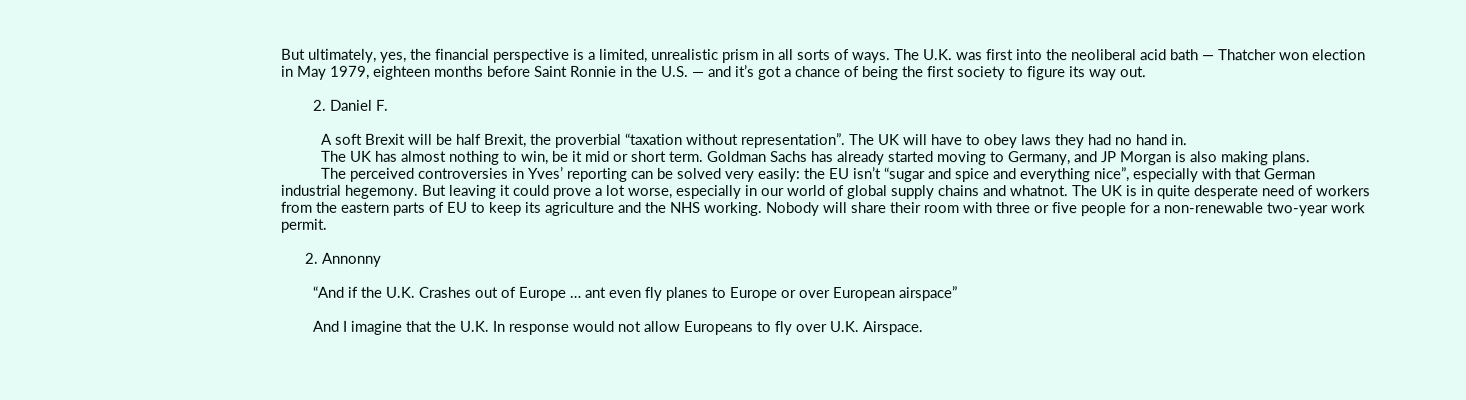But ultimately, yes, the financial perspective is a limited, unrealistic prism in all sorts of ways. The U.K. was first into the neoliberal acid bath — Thatcher won election in May 1979, eighteen months before Saint Ronnie in the U.S. — and it’s got a chance of being the first society to figure its way out.

        2. Daniel F.

          A soft Brexit will be half Brexit, the proverbial “taxation without representation”. The UK will have to obey laws they had no hand in.
          The UK has almost nothing to win, be it mid or short term. Goldman Sachs has already started moving to Germany, and JP Morgan is also making plans.
          The perceived controversies in Yves’ reporting can be solved very easily: the EU isn’t “sugar and spice and everything nice”, especially with that German industrial hegemony. But leaving it could prove a lot worse, especially in our world of global supply chains and whatnot. The UK is in quite desperate need of workers from the eastern parts of EU to keep its agriculture and the NHS working. Nobody will share their room with three or five people for a non-renewable two-year work permit.

      2. Annonny

        “And if the U.K. Crashes out of Europe … ant even fly planes to Europe or over European airspace”

        And I imagine that the U.K. In response would not allow Europeans to fly over U.K. Airspace.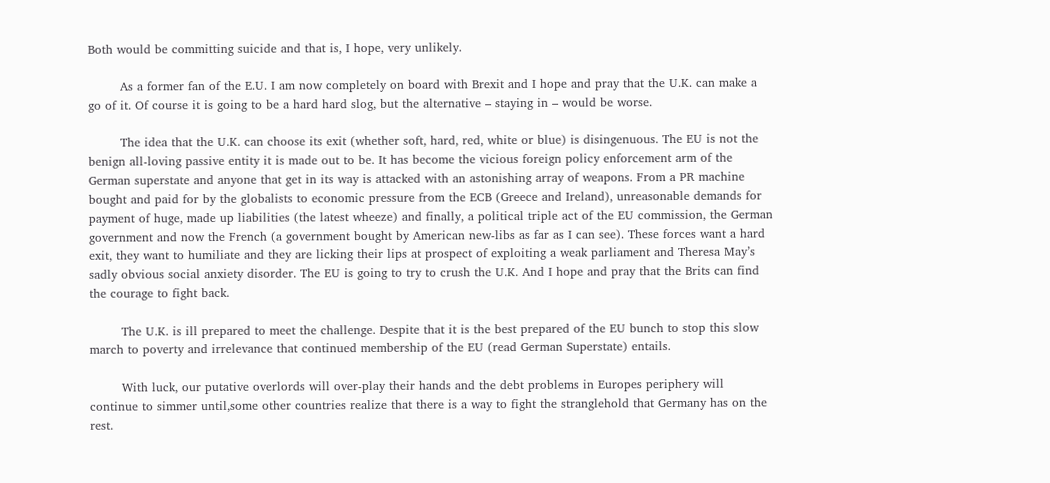Both would be committing suicide and that is, I hope, very unlikely.

        As a former fan of the E.U. I am now completely on board with Brexit and I hope and pray that the U.K. can make a go of it. Of course it is going to be a hard hard slog, but the alternative – staying in – would be worse.

        The idea that the U.K. can choose its exit (whether soft, hard, red, white or blue) is disingenuous. The EU is not the benign all-loving passive entity it is made out to be. It has become the vicious foreign policy enforcement arm of the German superstate and anyone that get in its way is attacked with an astonishing array of weapons. From a PR machine bought and paid for by the globalists to economic pressure from the ECB (Greece and Ireland), unreasonable demands for payment of huge, made up liabilities (the latest wheeze) and finally, a political triple act of the EU commission, the German government and now the French (a government bought by American new-libs as far as I can see). These forces want a hard exit, they want to humiliate and they are licking their lips at prospect of exploiting a weak parliament and Theresa May’s sadly obvious social anxiety disorder. The EU is going to try to crush the U.K. And I hope and pray that the Brits can find the courage to fight back.

        The U.K. is ill prepared to meet the challenge. Despite that it is the best prepared of the EU bunch to stop this slow march to poverty and irrelevance that continued membership of the EU (read German Superstate) entails.

        With luck, our putative overlords will over-play their hands and the debt problems in Europes periphery will continue to simmer until,some other countries realize that there is a way to fight the stranglehold that Germany has on the rest.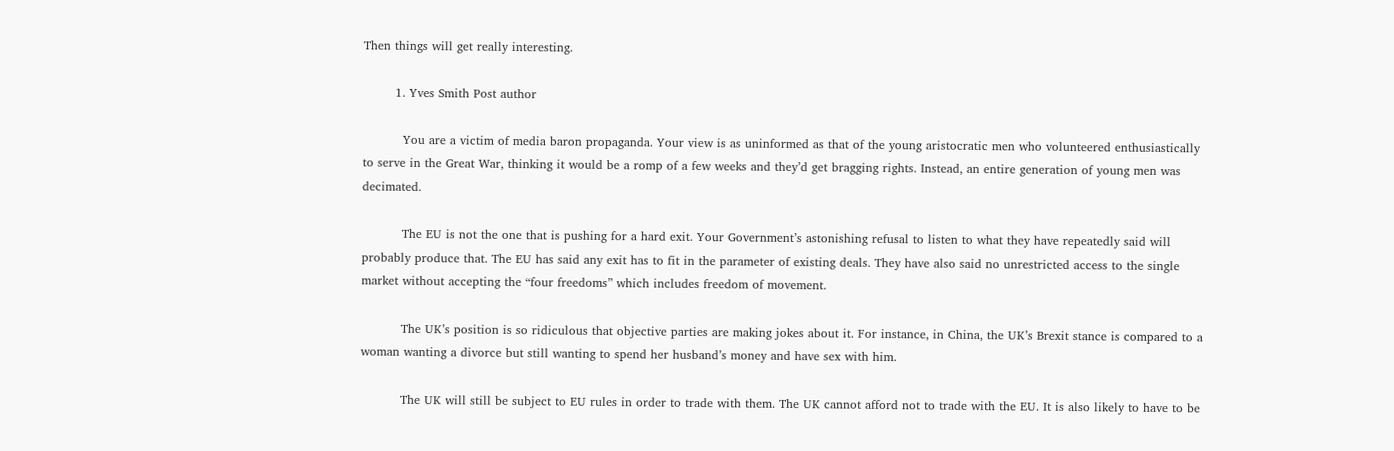Then things will get really interesting.

        1. Yves Smith Post author

          You are a victim of media baron propaganda. Your view is as uninformed as that of the young aristocratic men who volunteered enthusiastically to serve in the Great War, thinking it would be a romp of a few weeks and they’d get bragging rights. Instead, an entire generation of young men was decimated.

          The EU is not the one that is pushing for a hard exit. Your Government’s astonishing refusal to listen to what they have repeatedly said will probably produce that. The EU has said any exit has to fit in the parameter of existing deals. They have also said no unrestricted access to the single market without accepting the “four freedoms” which includes freedom of movement.

          The UK’s position is so ridiculous that objective parties are making jokes about it. For instance, in China, the UK’s Brexit stance is compared to a woman wanting a divorce but still wanting to spend her husband’s money and have sex with him.

          The UK will still be subject to EU rules in order to trade with them. The UK cannot afford not to trade with the EU. It is also likely to have to be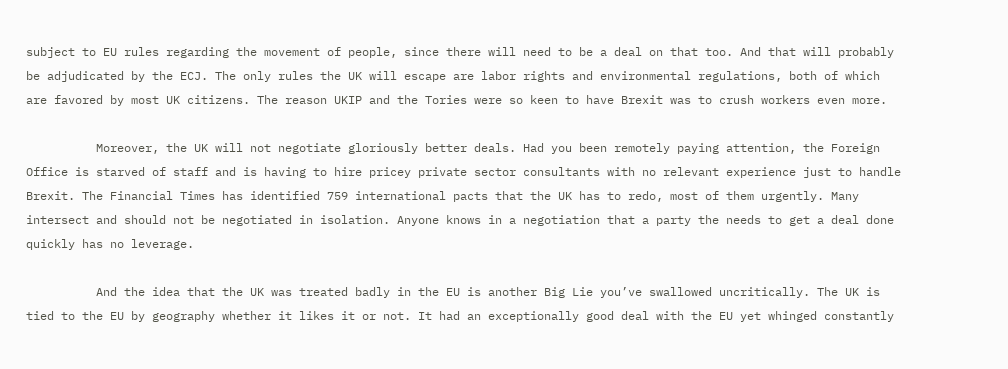subject to EU rules regarding the movement of people, since there will need to be a deal on that too. And that will probably be adjudicated by the ECJ. The only rules the UK will escape are labor rights and environmental regulations, both of which are favored by most UK citizens. The reason UKIP and the Tories were so keen to have Brexit was to crush workers even more.

          Moreover, the UK will not negotiate gloriously better deals. Had you been remotely paying attention, the Foreign Office is starved of staff and is having to hire pricey private sector consultants with no relevant experience just to handle Brexit. The Financial Times has identified 759 international pacts that the UK has to redo, most of them urgently. Many intersect and should not be negotiated in isolation. Anyone knows in a negotiation that a party the needs to get a deal done quickly has no leverage.

          And the idea that the UK was treated badly in the EU is another Big Lie you’ve swallowed uncritically. The UK is tied to the EU by geography whether it likes it or not. It had an exceptionally good deal with the EU yet whinged constantly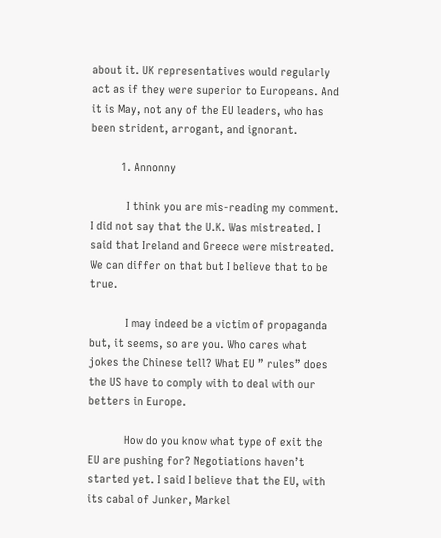about it. UK representatives would regularly act as if they were superior to Europeans. And it is May, not any of the EU leaders, who has been strident, arrogant, and ignorant.

          1. Annonny

            I think you are mis-reading my comment. I did not say that the U.K. Was mistreated. I said that Ireland and Greece were mistreated. We can differ on that but I believe that to be true.

            I may indeed be a victim of propaganda but, it seems, so are you. Who cares what jokes the Chinese tell? What EU ” rules” does the US have to comply with to deal with our betters in Europe.

            How do you know what type of exit the EU are pushing for? Negotiations haven’t started yet. I said I believe that the EU, with its cabal of Junker, Markel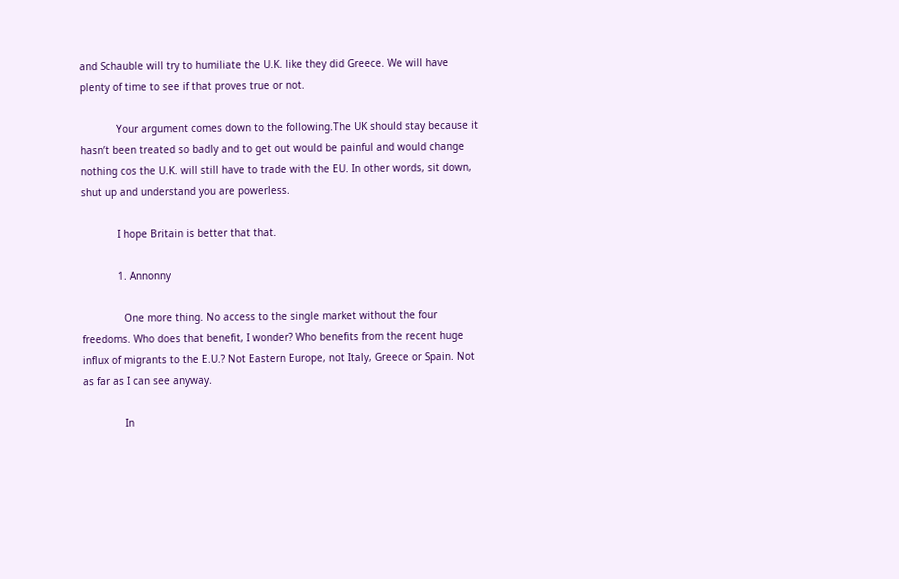and Schauble will try to humiliate the U.K. like they did Greece. We will have plenty of time to see if that proves true or not.

            Your argument comes down to the following.The UK should stay because it hasn’t been treated so badly and to get out would be painful and would change nothing cos the U.K. will still have to trade with the EU. In other words, sit down, shut up and understand you are powerless.

            I hope Britain is better that that.

            1. Annonny

              One more thing. No access to the single market without the four freedoms. Who does that benefit, I wonder? Who benefits from the recent huge influx of migrants to the E.U.? Not Eastern Europe, not Italy, Greece or Spain. Not as far as I can see anyway.

              In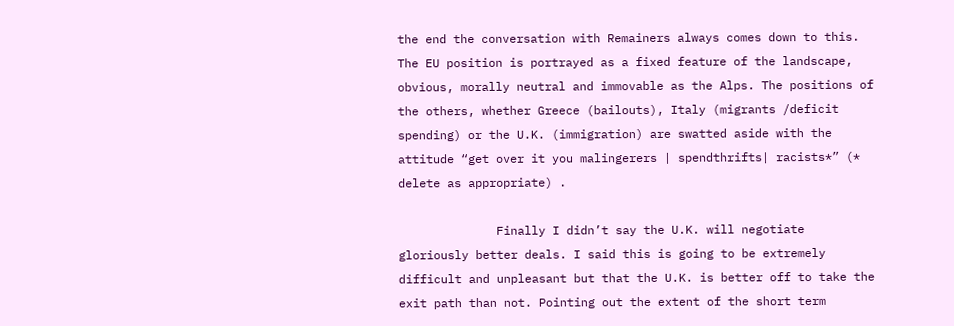the end the conversation with Remainers always comes down to this. The EU position is portrayed as a fixed feature of the landscape, obvious, morally neutral and immovable as the Alps. The positions of the others, whether Greece (bailouts), Italy (migrants /deficit spending) or the U.K. (immigration) are swatted aside with the attitude “get over it you malingerers | spendthrifts| racists*” (* delete as appropriate) .

              Finally I didn’t say the U.K. will negotiate gloriously better deals. I said this is going to be extremely difficult and unpleasant but that the U.K. is better off to take the exit path than not. Pointing out the extent of the short term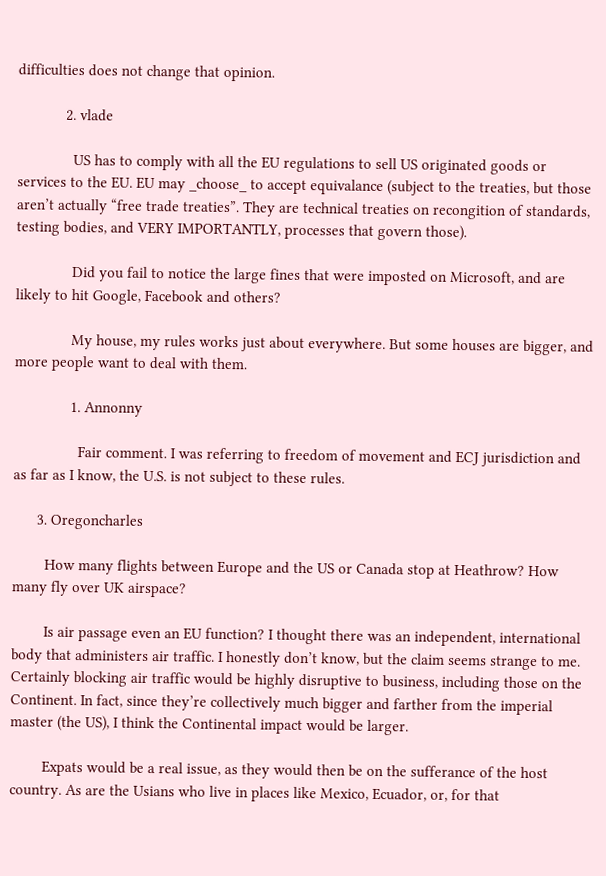difficulties does not change that opinion.

            2. vlade

              US has to comply with all the EU regulations to sell US originated goods or services to the EU. EU may _choose_ to accept equivalance (subject to the treaties, but those aren’t actually “free trade treaties”. They are technical treaties on recongition of standards, testing bodies, and VERY IMPORTANTLY, processes that govern those).

              Did you fail to notice the large fines that were imposted on Microsoft, and are likely to hit Google, Facebook and others?

              My house, my rules works just about everywhere. But some houses are bigger, and more people want to deal with them.

              1. Annonny

                Fair comment. I was referring to freedom of movement and ECJ jurisdiction and as far as I know, the U.S. is not subject to these rules.

      3. Oregoncharles

        How many flights between Europe and the US or Canada stop at Heathrow? How many fly over UK airspace?

        Is air passage even an EU function? I thought there was an independent, international body that administers air traffic. I honestly don’t know, but the claim seems strange to me. Certainly blocking air traffic would be highly disruptive to business, including those on the Continent. In fact, since they’re collectively much bigger and farther from the imperial master (the US), I think the Continental impact would be larger.

        Expats would be a real issue, as they would then be on the sufferance of the host country. As are the Usians who live in places like Mexico, Ecuador, or, for that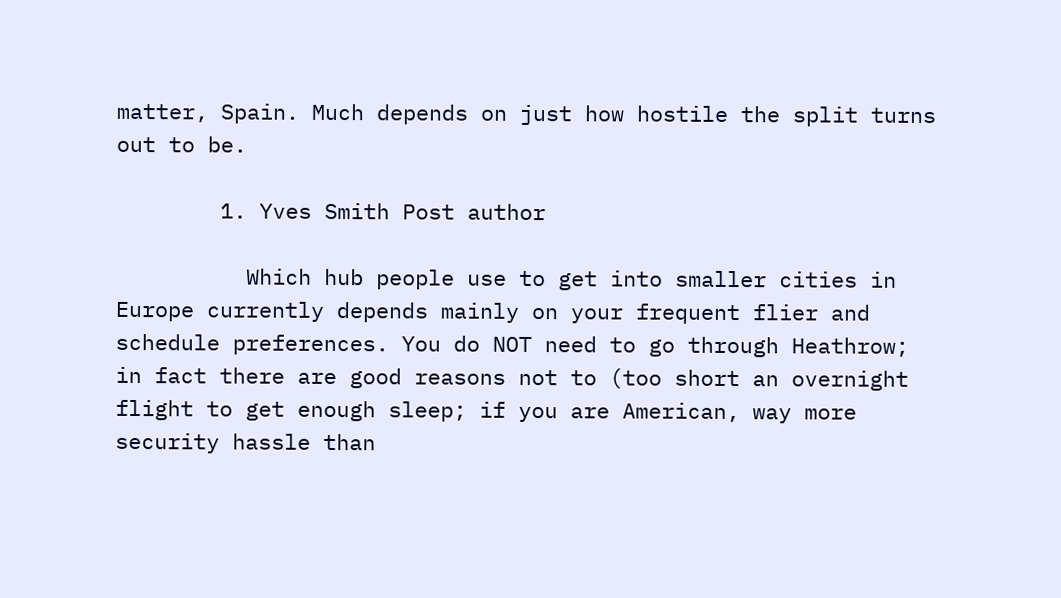matter, Spain. Much depends on just how hostile the split turns out to be.

        1. Yves Smith Post author

          Which hub people use to get into smaller cities in Europe currently depends mainly on your frequent flier and schedule preferences. You do NOT need to go through Heathrow; in fact there are good reasons not to (too short an overnight flight to get enough sleep; if you are American, way more security hassle than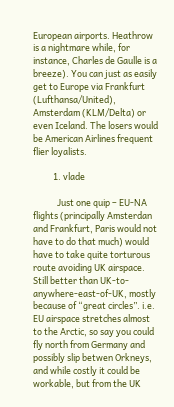European airports. Heathrow is a nightmare while, for instance, Charles de Gaulle is a breeze). You can just as easily get to Europe via Frankfurt (Lufthansa/United), Amsterdam (KLM/Delta) or even Iceland. The losers would be American Airlines frequent flier loyalists.

          1. vlade

            Just one quip – EU-NA flights (principally Amsterdan and Frankfurt, Paris would not have to do that much) would have to take quite torturous route avoiding UK airspace. Still better than UK-to-anywhere-east-of-UK, mostly because of “great circles”. i.e. EU airspace stretches almost to the Arctic, so say you could fly north from Germany and possibly slip betwen Orkneys, and while costly it could be workable, but from the UK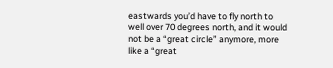eastwards you’d have to fly north to well over 70 degrees north, and it would not be a “great circle” anymore, more like a “great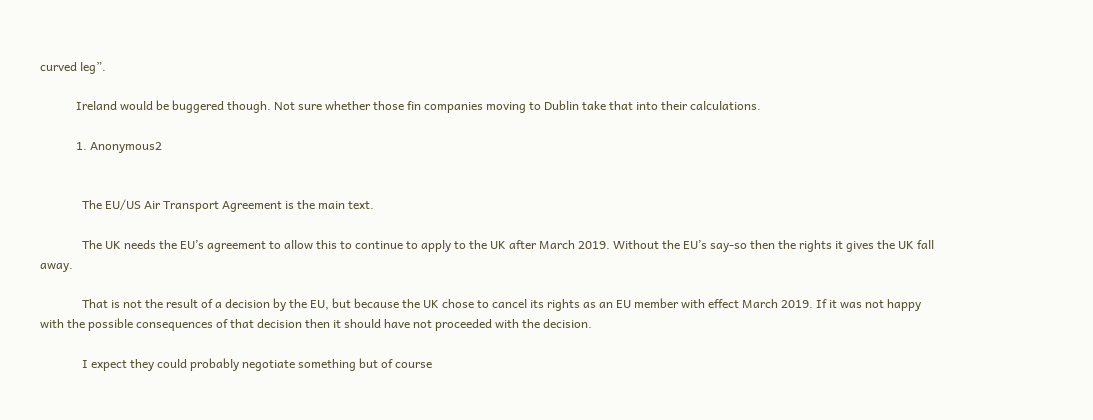curved leg”.

            Ireland would be buggered though. Not sure whether those fin companies moving to Dublin take that into their calculations.

            1. Anonymous2


              The EU/US Air Transport Agreement is the main text.

              The UK needs the EU’s agreement to allow this to continue to apply to the UK after March 2019. Without the EU’s say-so then the rights it gives the UK fall away.

              That is not the result of a decision by the EU, but because the UK chose to cancel its rights as an EU member with effect March 2019. If it was not happy with the possible consequences of that decision then it should have not proceeded with the decision.

              I expect they could probably negotiate something but of course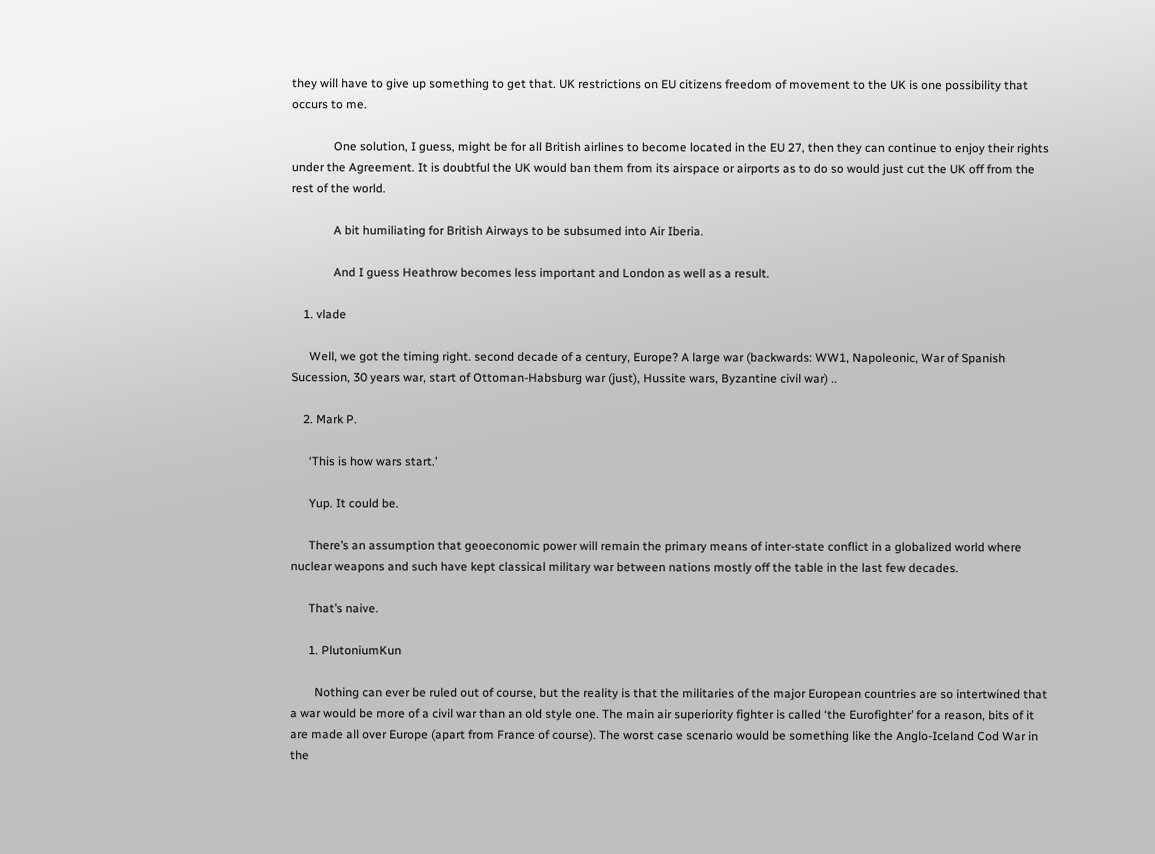they will have to give up something to get that. UK restrictions on EU citizens freedom of movement to the UK is one possibility that occurs to me.

              One solution, I guess, might be for all British airlines to become located in the EU 27, then they can continue to enjoy their rights under the Agreement. It is doubtful the UK would ban them from its airspace or airports as to do so would just cut the UK off from the rest of the world.

              A bit humiliating for British Airways to be subsumed into Air Iberia.

              And I guess Heathrow becomes less important and London as well as a result.

    1. vlade

      Well, we got the timing right. second decade of a century, Europe? A large war (backwards: WW1, Napoleonic, War of Spanish Sucession, 30 years war, start of Ottoman-Habsburg war (just), Hussite wars, Byzantine civil war) ..

    2. Mark P.

      ‘This is how wars start.’

      Yup. It could be.

      There’s an assumption that geoeconomic power will remain the primary means of inter-state conflict in a globalized world where nuclear weapons and such have kept classical military war between nations mostly off the table in the last few decades.

      That’s naive.

      1. PlutoniumKun

        Nothing can ever be ruled out of course, but the reality is that the militaries of the major European countries are so intertwined that a war would be more of a civil war than an old style one. The main air superiority fighter is called ‘the Eurofighter’ for a reason, bits of it are made all over Europe (apart from France of course). The worst case scenario would be something like the Anglo-Iceland Cod War in the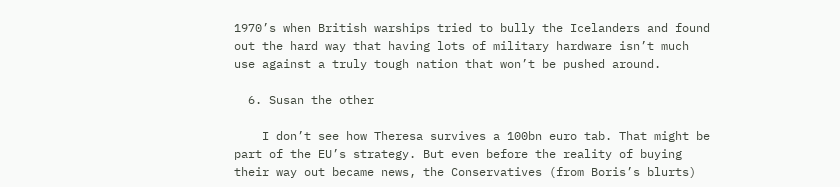1970’s when British warships tried to bully the Icelanders and found out the hard way that having lots of military hardware isn’t much use against a truly tough nation that won’t be pushed around.

  6. Susan the other

    I don’t see how Theresa survives a 100bn euro tab. That might be part of the EU’s strategy. But even before the reality of buying their way out became news, the Conservatives (from Boris’s blurts)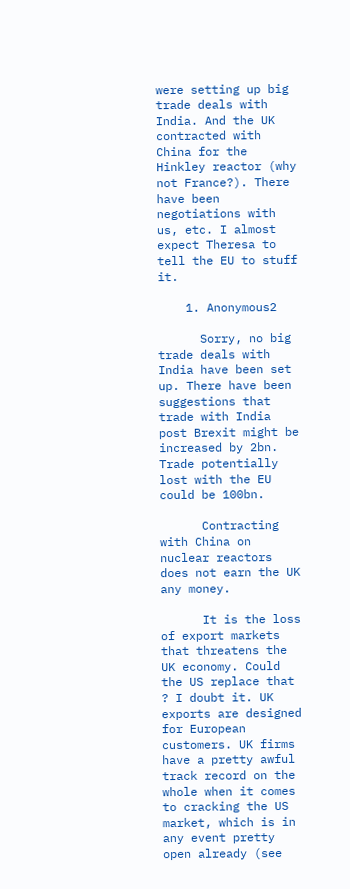were setting up big trade deals with India. And the UK contracted with China for the Hinkley reactor (why not France?). There have been negotiations with us, etc. I almost expect Theresa to tell the EU to stuff it.

    1. Anonymous2

      Sorry, no big trade deals with India have been set up. There have been suggestions that trade with India post Brexit might be increased by 2bn. Trade potentially lost with the EU could be 100bn.

      Contracting with China on nuclear reactors does not earn the UK any money.

      It is the loss of export markets that threatens the UK economy. Could the US replace that ? I doubt it. UK exports are designed for European customers. UK firms have a pretty awful track record on the whole when it comes to cracking the US market, which is in any event pretty open already (see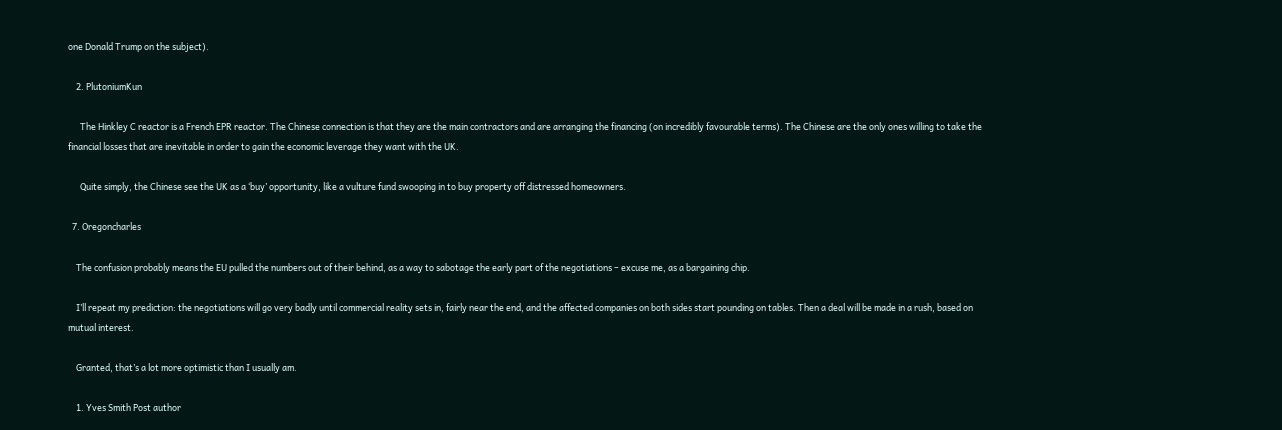one Donald Trump on the subject).

    2. PlutoniumKun

      The Hinkley C reactor is a French EPR reactor. The Chinese connection is that they are the main contractors and are arranging the financing (on incredibly favourable terms). The Chinese are the only ones willing to take the financial losses that are inevitable in order to gain the economic leverage they want with the UK.

      Quite simply, the Chinese see the UK as a ‘buy’ opportunity, like a vulture fund swooping in to buy property off distressed homeowners.

  7. Oregoncharles

    The confusion probably means the EU pulled the numbers out of their behind, as a way to sabotage the early part of the negotiations – excuse me, as a bargaining chip.

    I’ll repeat my prediction: the negotiations will go very badly until commercial reality sets in, fairly near the end, and the affected companies on both sides start pounding on tables. Then a deal will be made in a rush, based on mutual interest.

    Granted, that’s a lot more optimistic than I usually am.

    1. Yves Smith Post author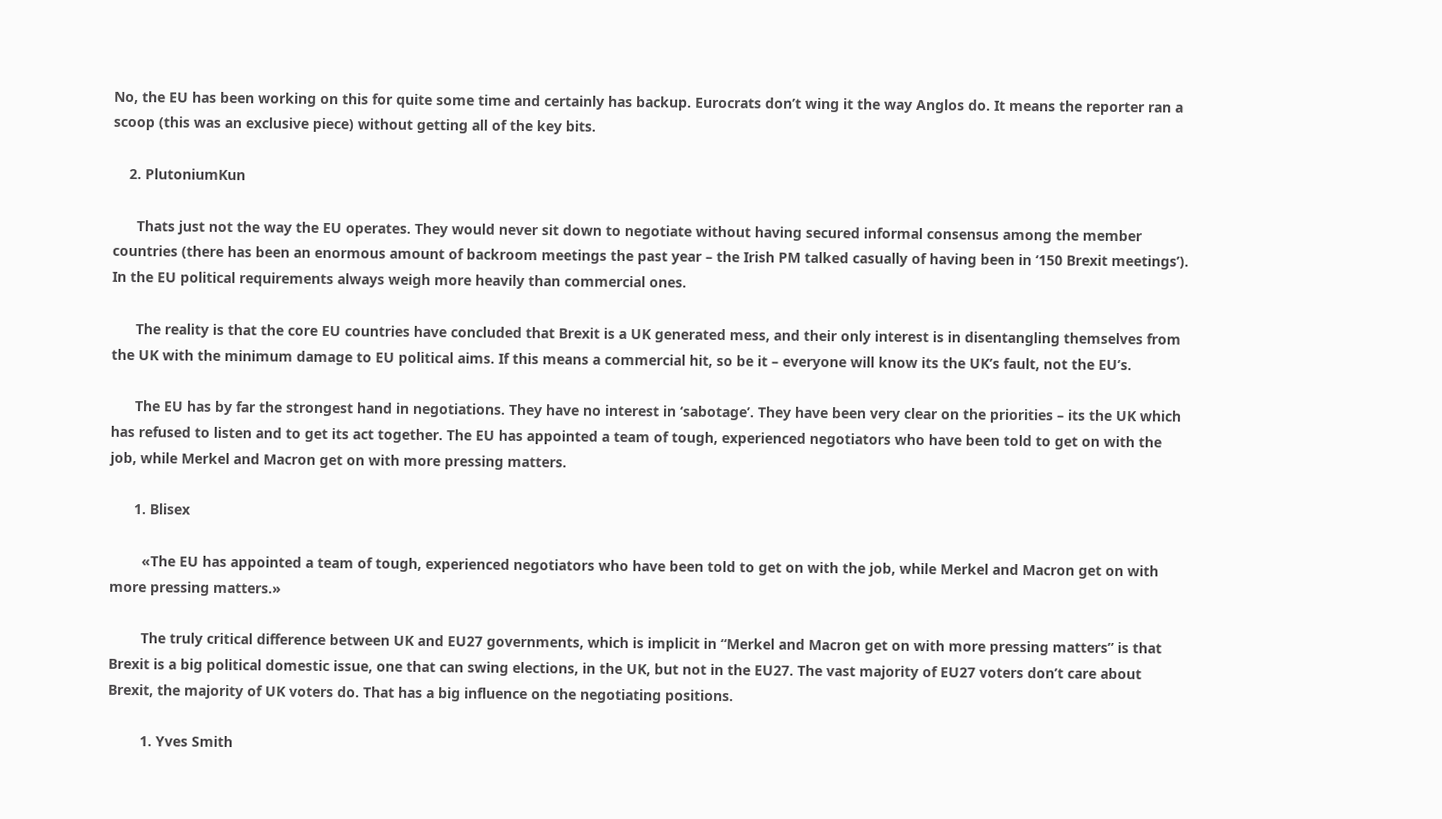No, the EU has been working on this for quite some time and certainly has backup. Eurocrats don’t wing it the way Anglos do. It means the reporter ran a scoop (this was an exclusive piece) without getting all of the key bits.

    2. PlutoniumKun

      Thats just not the way the EU operates. They would never sit down to negotiate without having secured informal consensus among the member countries (there has been an enormous amount of backroom meetings the past year – the Irish PM talked casually of having been in ‘150 Brexit meetings’). In the EU political requirements always weigh more heavily than commercial ones.

      The reality is that the core EU countries have concluded that Brexit is a UK generated mess, and their only interest is in disentangling themselves from the UK with the minimum damage to EU political aims. If this means a commercial hit, so be it – everyone will know its the UK’s fault, not the EU’s.

      The EU has by far the strongest hand in negotiations. They have no interest in ‘sabotage’. They have been very clear on the priorities – its the UK which has refused to listen and to get its act together. The EU has appointed a team of tough, experienced negotiators who have been told to get on with the job, while Merkel and Macron get on with more pressing matters.

      1. Blisex

        «The EU has appointed a team of tough, experienced negotiators who have been told to get on with the job, while Merkel and Macron get on with more pressing matters.»

        The truly critical difference between UK and EU27 governments, which is implicit in “Merkel and Macron get on with more pressing matters” is that Brexit is a big political domestic issue, one that can swing elections, in the UK, but not in the EU27. The vast majority of EU27 voters don’t care about Brexit, the majority of UK voters do. That has a big influence on the negotiating positions.

        1. Yves Smith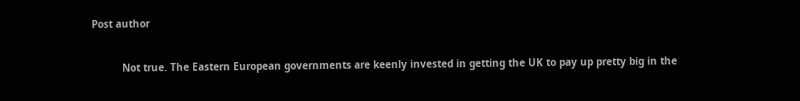Post author

          Not true. The Eastern European governments are keenly invested in getting the UK to pay up pretty big in the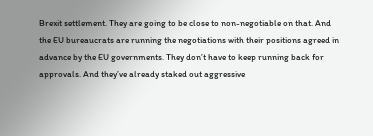Brexit settlement. They are going to be close to non-negotiable on that. And the EU bureaucrats are running the negotiations with their positions agreed in advance by the EU governments. They don’t have to keep running back for approvals. And they’ve already staked out aggressive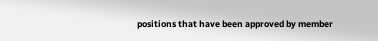positions that have been approved by member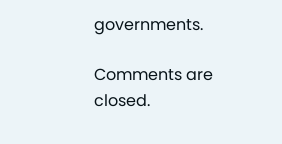governments.

Comments are closed.